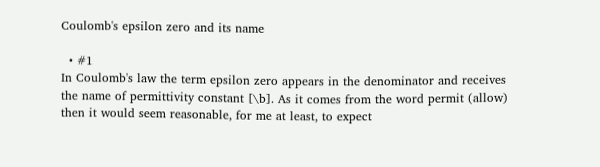Coulomb's epsilon zero and its name

  • #1
In Coulomb's law the term epsilon zero appears in the denominator and receives the name of permittivity constant [\b]. As it comes from the word permit (allow) then it would seem reasonable, for me at least, to expect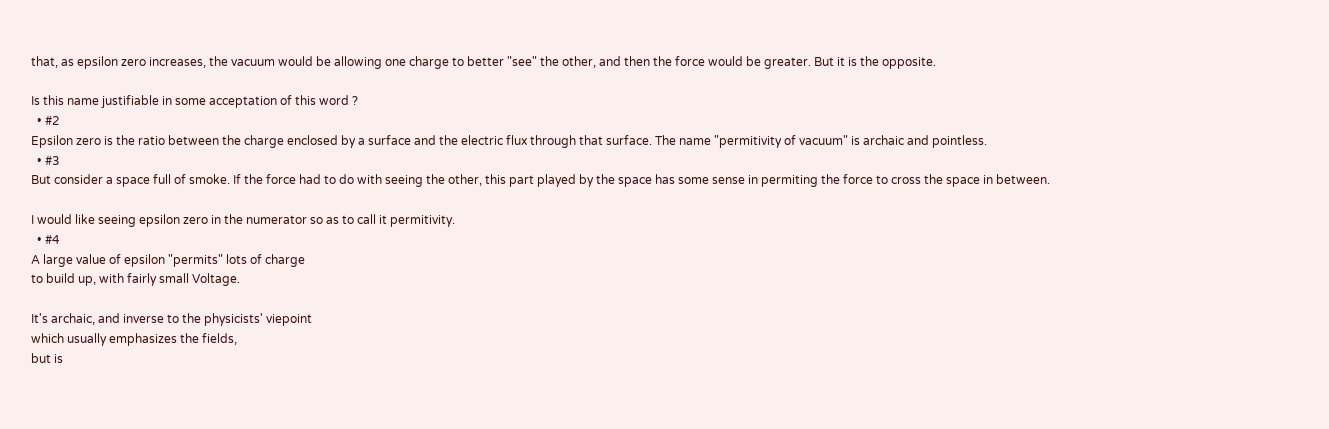that, as epsilon zero increases, the vacuum would be allowing one charge to better "see" the other, and then the force would be greater. But it is the opposite.

Is this name justifiable in some acceptation of this word ?
  • #2
Epsilon zero is the ratio between the charge enclosed by a surface and the electric flux through that surface. The name "permitivity of vacuum" is archaic and pointless.
  • #3
But consider a space full of smoke. If the force had to do with seeing the other, this part played by the space has some sense in permiting the force to cross the space in between.

I would like seeing epsilon zero in the numerator so as to call it permitivity.
  • #4
A large value of epsilon "permits" lots of charge
to build up, with fairly small Voltage.

It's archaic, and inverse to the physicists' viepoint
which usually emphasizes the fields,
but is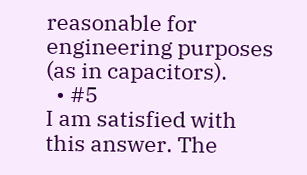reasonable for engineering purposes (as in capacitors).
  • #5
I am satisfied with this answer. The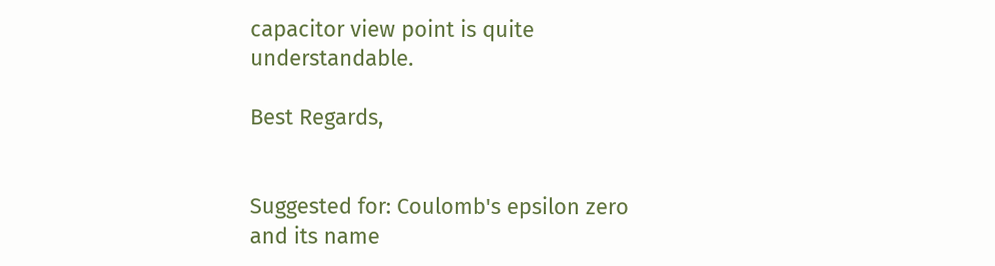capacitor view point is quite understandable.

Best Regards,


Suggested for: Coulomb's epsilon zero and its name